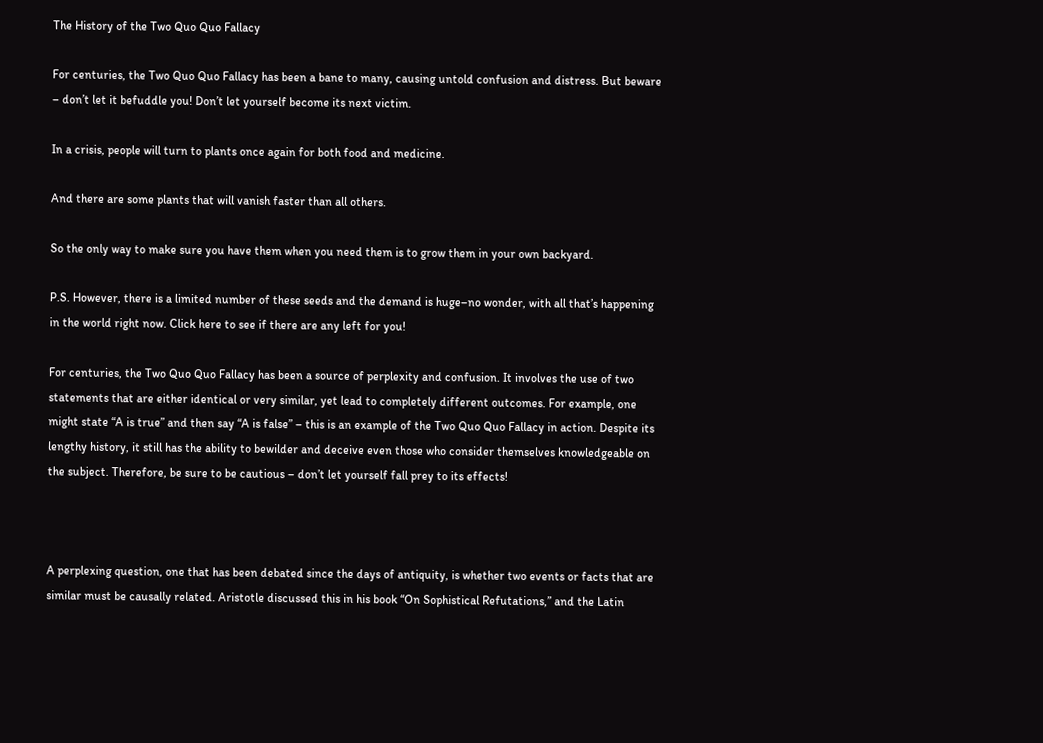The History of the Two Quo Quo Fallacy

For centuries, the Two Quo Quo Fallacy has been a bane to many, causing untold confusion and distress. But beware – don’t let it befuddle you! Don’t let yourself become its next victim.

In a crisis, people will turn to plants once again for both food and medicine.

And there are some plants that will vanish faster than all others.

So the only way to make sure you have them when you need them is to grow them in your own backyard.

P.S. However, there is a limited number of these seeds and the demand is huge–no wonder, with all that’s happening in the world right now. Click here to see if there are any left for you!

For centuries, the Two Quo Quo Fallacy has been a source of perplexity and confusion. It involves the use of two statements that are either identical or very similar, yet lead to completely different outcomes. For example, one might state “A is true” and then say “A is false” – this is an example of the Two Quo Quo Fallacy in action. Despite its lengthy history, it still has the ability to bewilder and deceive even those who consider themselves knowledgeable on the subject. Therefore, be sure to be cautious – don’t let yourself fall prey to its effects!



A perplexing question, one that has been debated since the days of antiquity, is whether two events or facts that are similar must be causally related. Aristotle discussed this in his book “On Sophistical Refutations,” and the Latin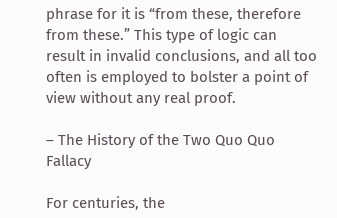phrase for it is “from these, therefore from these.” This type of logic can result in invalid conclusions, and all too often is employed to bolster a point of view without any real proof.

– The History of the Two Quo Quo Fallacy

For centuries, the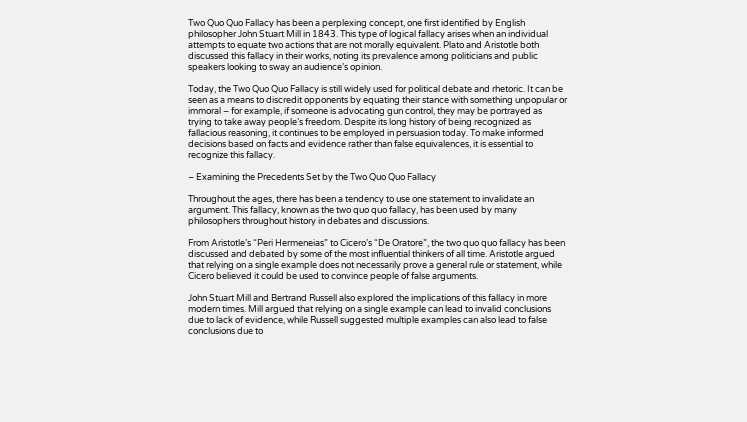Two Quo Quo Fallacy has been a perplexing concept, one first identified by English philosopher John Stuart Mill in 1843. This type of logical fallacy arises when an individual attempts to equate two actions that are not morally equivalent. Plato and Aristotle both discussed this fallacy in their works, noting its prevalence among politicians and public speakers looking to sway an audience’s opinion.

Today, the Two Quo Quo Fallacy is still widely used for political debate and rhetoric. It can be seen as a means to discredit opponents by equating their stance with something unpopular or immoral – for example, if someone is advocating gun control, they may be portrayed as trying to take away people’s freedom. Despite its long history of being recognized as fallacious reasoning, it continues to be employed in persuasion today. To make informed decisions based on facts and evidence rather than false equivalences, it is essential to recognize this fallacy.

– Examining the Precedents Set by the Two Quo Quo Fallacy

Throughout the ages, there has been a tendency to use one statement to invalidate an argument. This fallacy, known as the two quo quo fallacy, has been used by many philosophers throughout history in debates and discussions.

From Aristotle’s “Peri Hermeneias” to Cicero’s “De Oratore”, the two quo quo fallacy has been discussed and debated by some of the most influential thinkers of all time. Aristotle argued that relying on a single example does not necessarily prove a general rule or statement, while Cicero believed it could be used to convince people of false arguments.

John Stuart Mill and Bertrand Russell also explored the implications of this fallacy in more modern times. Mill argued that relying on a single example can lead to invalid conclusions due to lack of evidence, while Russell suggested multiple examples can also lead to false conclusions due to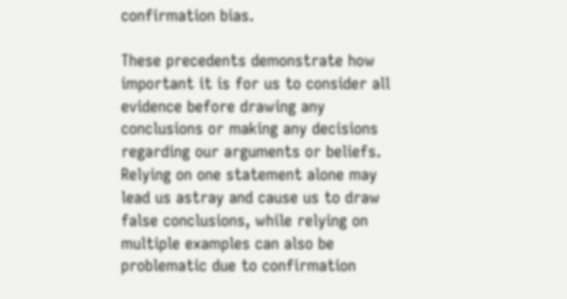confirmation bias.

These precedents demonstrate how important it is for us to consider all evidence before drawing any conclusions or making any decisions regarding our arguments or beliefs. Relying on one statement alone may lead us astray and cause us to draw false conclusions, while relying on multiple examples can also be problematic due to confirmation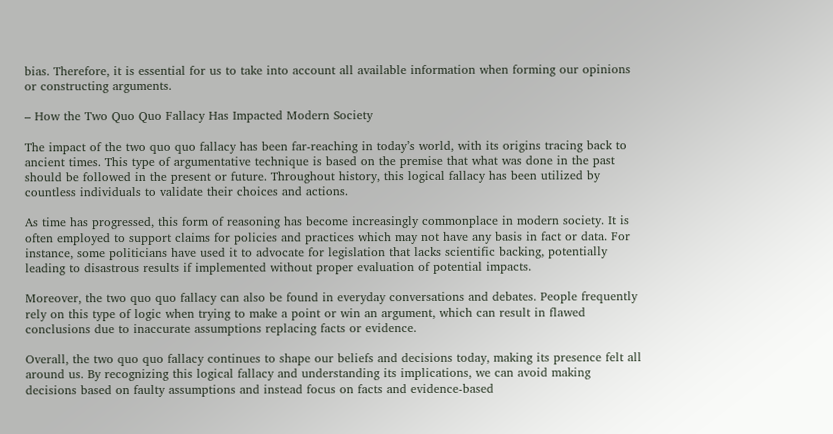bias. Therefore, it is essential for us to take into account all available information when forming our opinions or constructing arguments.

– How the Two Quo Quo Fallacy Has Impacted Modern Society

The impact of the two quo quo fallacy has been far-reaching in today’s world, with its origins tracing back to ancient times. This type of argumentative technique is based on the premise that what was done in the past should be followed in the present or future. Throughout history, this logical fallacy has been utilized by countless individuals to validate their choices and actions.

As time has progressed, this form of reasoning has become increasingly commonplace in modern society. It is often employed to support claims for policies and practices which may not have any basis in fact or data. For instance, some politicians have used it to advocate for legislation that lacks scientific backing, potentially leading to disastrous results if implemented without proper evaluation of potential impacts.

Moreover, the two quo quo fallacy can also be found in everyday conversations and debates. People frequently rely on this type of logic when trying to make a point or win an argument, which can result in flawed conclusions due to inaccurate assumptions replacing facts or evidence.

Overall, the two quo quo fallacy continues to shape our beliefs and decisions today, making its presence felt all around us. By recognizing this logical fallacy and understanding its implications, we can avoid making decisions based on faulty assumptions and instead focus on facts and evidence-based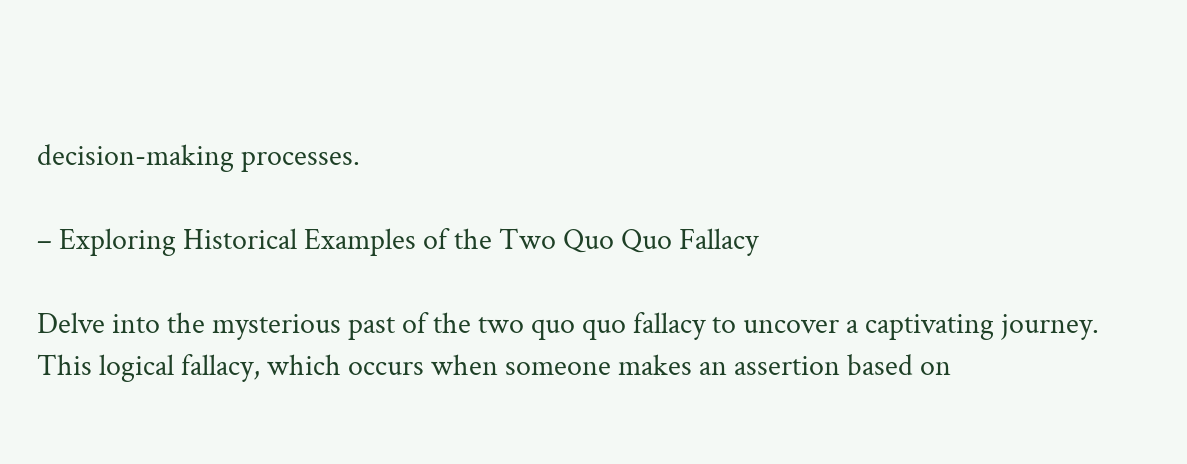decision-making processes.

– Exploring Historical Examples of the Two Quo Quo Fallacy

Delve into the mysterious past of the two quo quo fallacy to uncover a captivating journey. This logical fallacy, which occurs when someone makes an assertion based on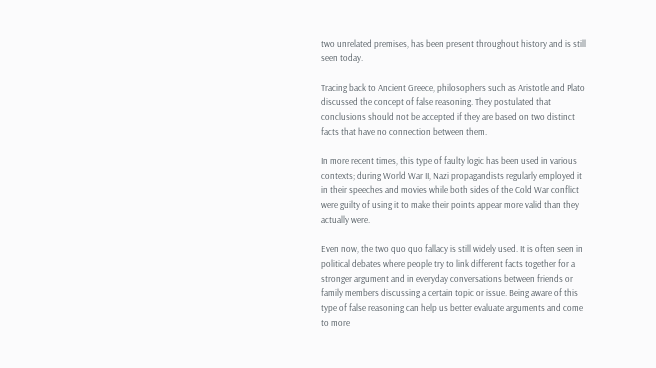two unrelated premises, has been present throughout history and is still seen today.

Tracing back to Ancient Greece, philosophers such as Aristotle and Plato discussed the concept of false reasoning. They postulated that conclusions should not be accepted if they are based on two distinct facts that have no connection between them.

In more recent times, this type of faulty logic has been used in various contexts; during World War II, Nazi propagandists regularly employed it in their speeches and movies while both sides of the Cold War conflict were guilty of using it to make their points appear more valid than they actually were.

Even now, the two quo quo fallacy is still widely used. It is often seen in political debates where people try to link different facts together for a stronger argument and in everyday conversations between friends or family members discussing a certain topic or issue. Being aware of this type of false reasoning can help us better evaluate arguments and come to more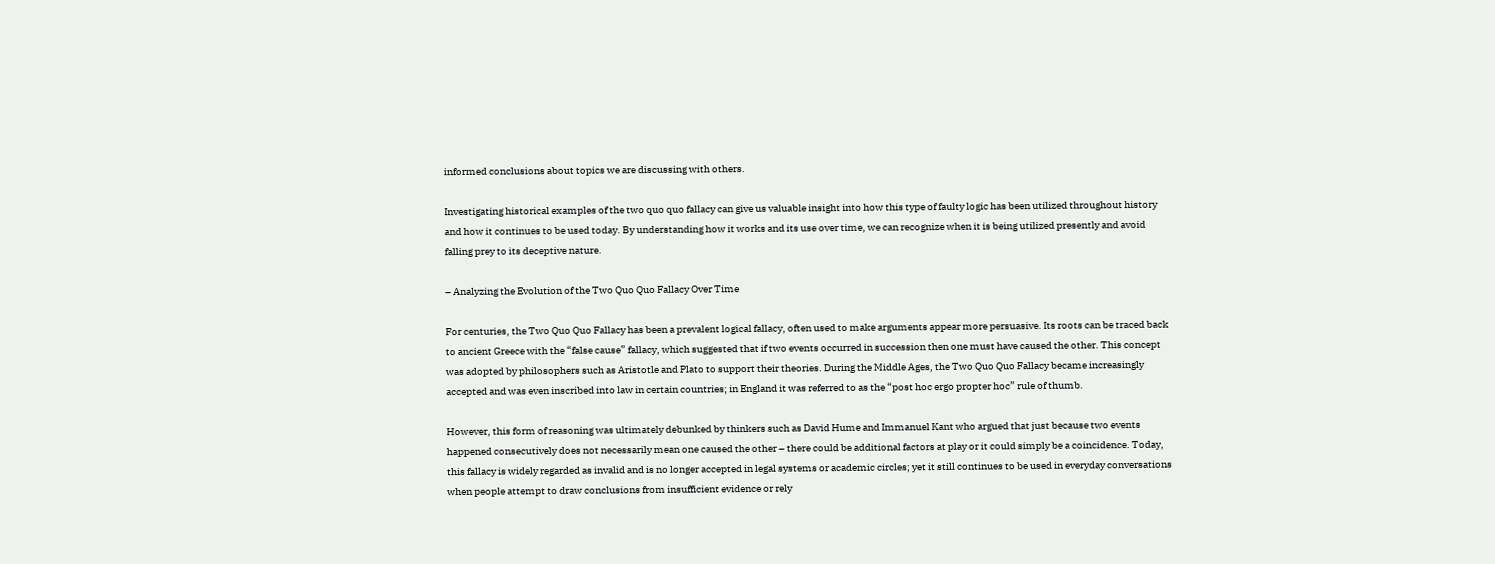informed conclusions about topics we are discussing with others.

Investigating historical examples of the two quo quo fallacy can give us valuable insight into how this type of faulty logic has been utilized throughout history and how it continues to be used today. By understanding how it works and its use over time, we can recognize when it is being utilized presently and avoid falling prey to its deceptive nature.

– Analyzing the Evolution of the Two Quo Quo Fallacy Over Time

For centuries, the Two Quo Quo Fallacy has been a prevalent logical fallacy, often used to make arguments appear more persuasive. Its roots can be traced back to ancient Greece with the “false cause” fallacy, which suggested that if two events occurred in succession then one must have caused the other. This concept was adopted by philosophers such as Aristotle and Plato to support their theories. During the Middle Ages, the Two Quo Quo Fallacy became increasingly accepted and was even inscribed into law in certain countries; in England it was referred to as the “post hoc ergo propter hoc” rule of thumb.

However, this form of reasoning was ultimately debunked by thinkers such as David Hume and Immanuel Kant who argued that just because two events happened consecutively does not necessarily mean one caused the other – there could be additional factors at play or it could simply be a coincidence. Today, this fallacy is widely regarded as invalid and is no longer accepted in legal systems or academic circles; yet it still continues to be used in everyday conversations when people attempt to draw conclusions from insufficient evidence or rely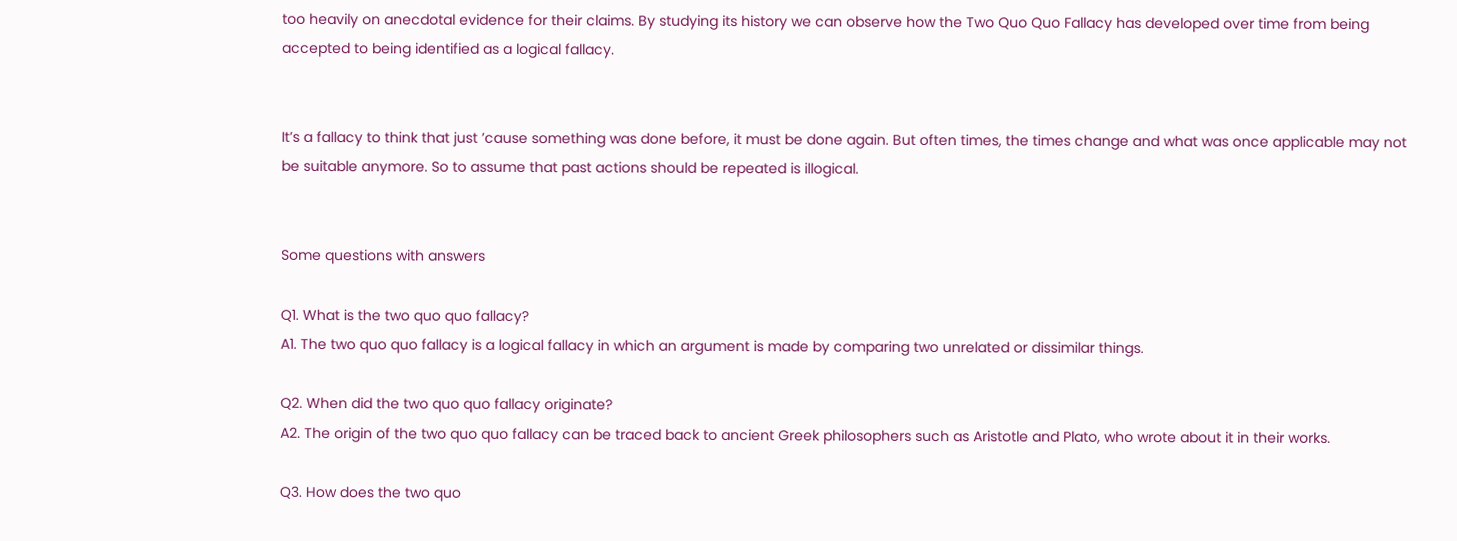too heavily on anecdotal evidence for their claims. By studying its history we can observe how the Two Quo Quo Fallacy has developed over time from being accepted to being identified as a logical fallacy.


It’s a fallacy to think that just ’cause something was done before, it must be done again. But often times, the times change and what was once applicable may not be suitable anymore. So to assume that past actions should be repeated is illogical.


Some questions with answers

Q1. What is the two quo quo fallacy?
A1. The two quo quo fallacy is a logical fallacy in which an argument is made by comparing two unrelated or dissimilar things.

Q2. When did the two quo quo fallacy originate?
A2. The origin of the two quo quo fallacy can be traced back to ancient Greek philosophers such as Aristotle and Plato, who wrote about it in their works.

Q3. How does the two quo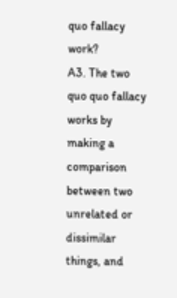quo fallacy work?
A3. The two quo quo fallacy works by making a comparison between two unrelated or dissimilar things, and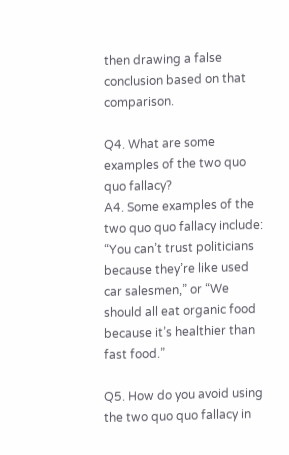then drawing a false conclusion based on that comparison.

Q4. What are some examples of the two quo quo fallacy?
A4. Some examples of the two quo quo fallacy include: “You can’t trust politicians because they’re like used car salesmen,” or “We should all eat organic food because it’s healthier than fast food.”

Q5. How do you avoid using the two quo quo fallacy in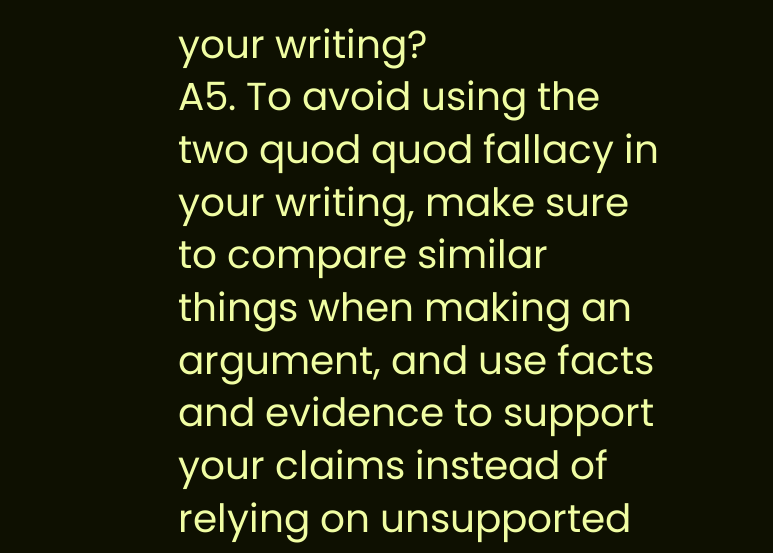your writing?
A5. To avoid using the two quod quod fallacy in your writing, make sure to compare similar things when making an argument, and use facts and evidence to support your claims instead of relying on unsupported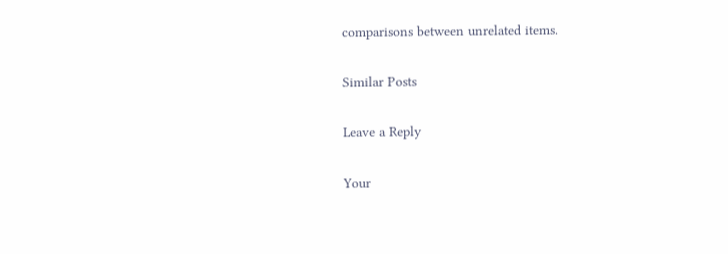comparisons between unrelated items.

Similar Posts

Leave a Reply

Your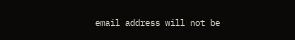email address will not be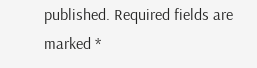published. Required fields are marked *